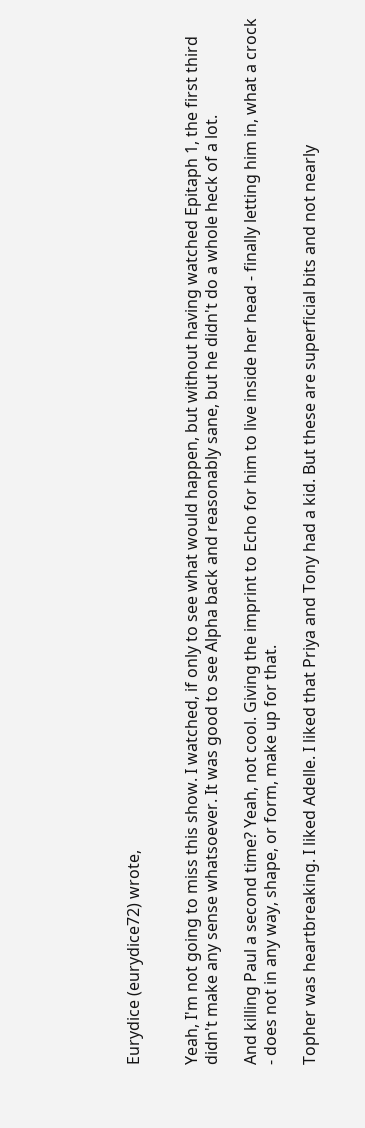Eurydice (eurydice72) wrote,


Yeah, I'm not going to miss this show. I watched, if only to see what would happen, but without having watched Epitaph 1, the first third didn't make any sense whatsoever. It was good to see Alpha back and reasonably sane, but he didn't do a whole heck of a lot.

And killing Paul a second time? Yeah, not cool. Giving the imprint to Echo for him to live inside her head - finally letting him in, what a crock - does not in any way, shape, or form, make up for that.

Topher was heartbreaking. I liked Adelle. I liked that Priya and Tony had a kid. But these are superficial bits and not nearly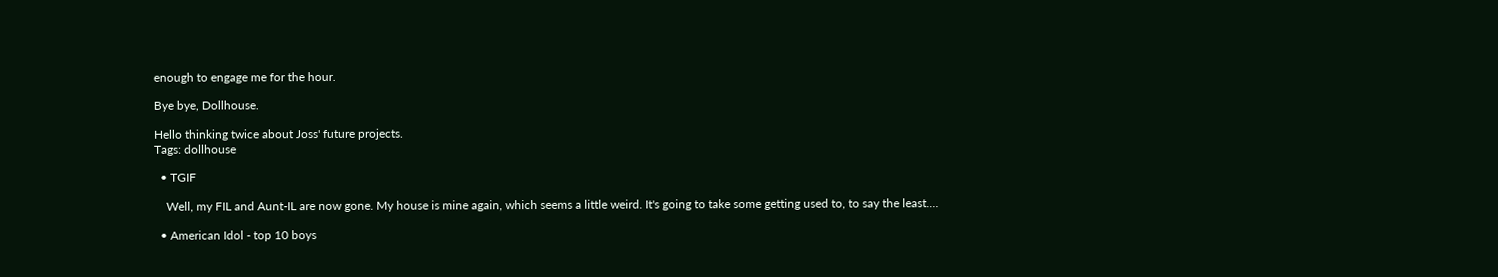enough to engage me for the hour.

Bye bye, Dollhouse.

Hello thinking twice about Joss' future projects.
Tags: dollhouse

  • TGIF

    Well, my FIL and Aunt-IL are now gone. My house is mine again, which seems a little weird. It's going to take some getting used to, to say the least.…

  • American Idol - top 10 boys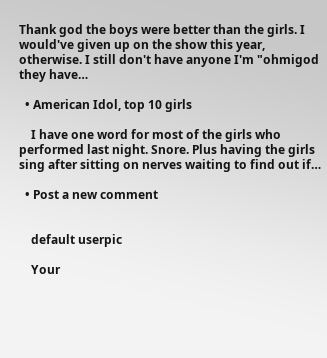Thank god the boys were better than the girls. I would've given up on the show this year, otherwise. I still don't have anyone I'm "ohmigod they have…

  • American Idol, top 10 girls

    I have one word for most of the girls who performed last night. Snore. Plus having the girls sing after sitting on nerves waiting to find out if…

  • Post a new comment


    default userpic

    Your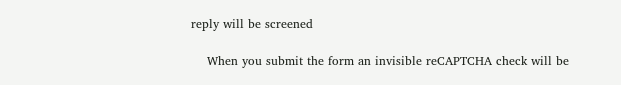reply will be screened

    When you submit the form an invisible reCAPTCHA check will be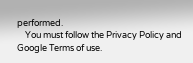performed.
    You must follow the Privacy Policy and Google Terms of use.